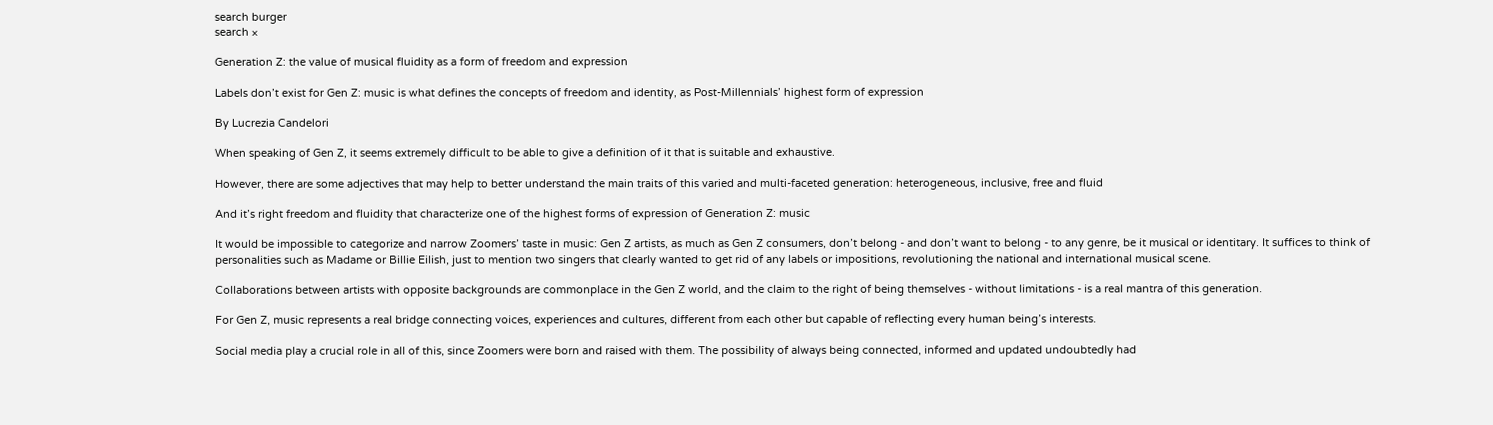search burger
search ×

Generation Z: the value of musical fluidity as a form of freedom and expression

Labels don’t exist for Gen Z: music is what defines the concepts of freedom and identity, as Post-Millennials’ highest form of expression

By Lucrezia Candelori

When speaking of Gen Z, it seems extremely difficult to be able to give a definition of it that is suitable and exhaustive.

However, there are some adjectives that may help to better understand the main traits of this varied and multi-faceted generation: heterogeneous, inclusive, free and fluid

And it’s right freedom and fluidity that characterize one of the highest forms of expression of Generation Z: music

It would be impossible to categorize and narrow Zoomers’ taste in music: Gen Z artists, as much as Gen Z consumers, don’t belong - and don’t want to belong - to any genre, be it musical or identitary. It suffices to think of personalities such as Madame or Billie Eilish, just to mention two singers that clearly wanted to get rid of any labels or impositions, revolutioning the national and international musical scene.

Collaborations between artists with opposite backgrounds are commonplace in the Gen Z world, and the claim to the right of being themselves - without limitations - is a real mantra of this generation.

For Gen Z, music represents a real bridge connecting voices, experiences and cultures, different from each other but capable of reflecting every human being’s interests.

Social media play a crucial role in all of this, since Zoomers were born and raised with them. The possibility of always being connected, informed and updated undoubtedly had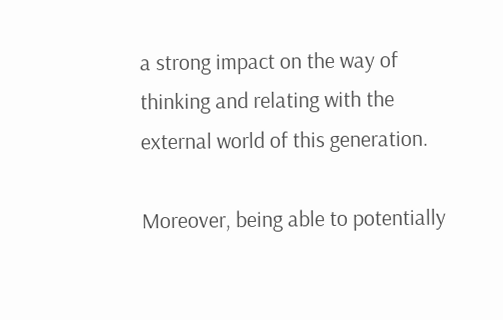a strong impact on the way of thinking and relating with the external world of this generation.

Moreover, being able to potentially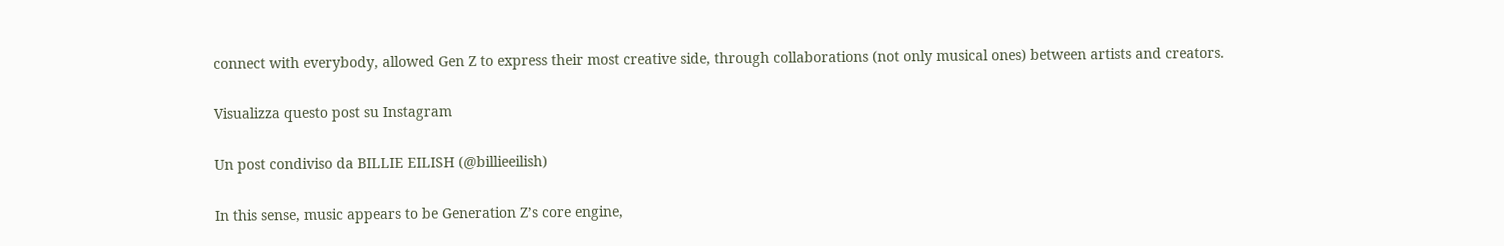connect with everybody, allowed Gen Z to express their most creative side, through collaborations (not only musical ones) between artists and creators.

Visualizza questo post su Instagram

Un post condiviso da BILLIE EILISH (@billieeilish)

In this sense, music appears to be Generation Z’s core engine,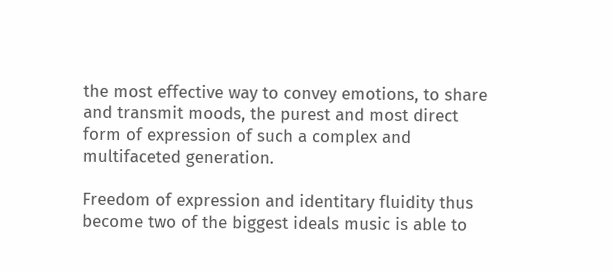the most effective way to convey emotions, to share and transmit moods, the purest and most direct form of expression of such a complex and multifaceted generation.

Freedom of expression and identitary fluidity thus become two of the biggest ideals music is able to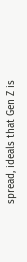spread, ideals that Gen Z is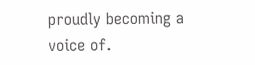proudly becoming a voice of.